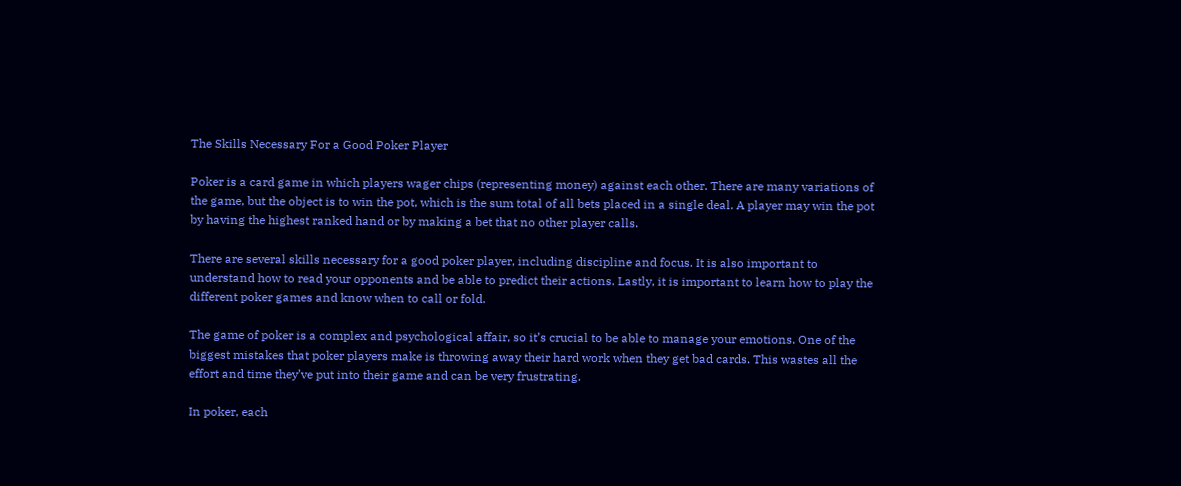The Skills Necessary For a Good Poker Player

Poker is a card game in which players wager chips (representing money) against each other. There are many variations of the game, but the object is to win the pot, which is the sum total of all bets placed in a single deal. A player may win the pot by having the highest ranked hand or by making a bet that no other player calls.

There are several skills necessary for a good poker player, including discipline and focus. It is also important to understand how to read your opponents and be able to predict their actions. Lastly, it is important to learn how to play the different poker games and know when to call or fold.

The game of poker is a complex and psychological affair, so it’s crucial to be able to manage your emotions. One of the biggest mistakes that poker players make is throwing away their hard work when they get bad cards. This wastes all the effort and time they’ve put into their game and can be very frustrating.

In poker, each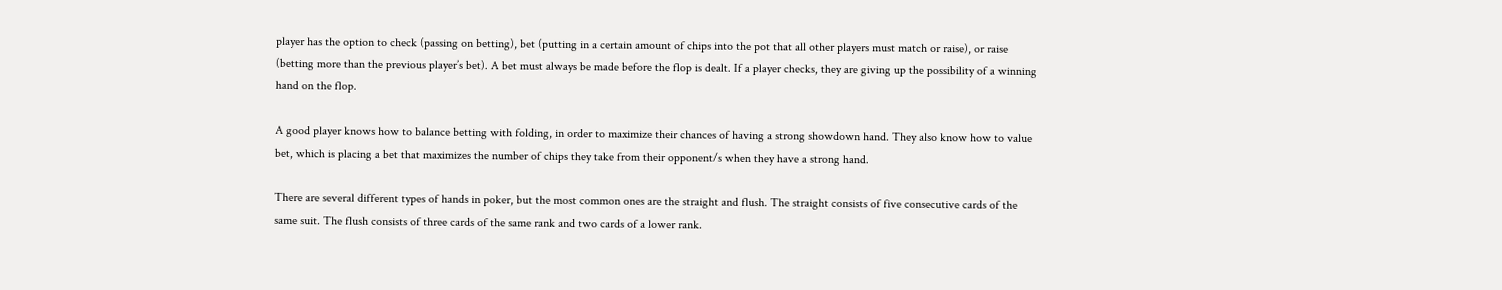player has the option to check (passing on betting), bet (putting in a certain amount of chips into the pot that all other players must match or raise), or raise (betting more than the previous player’s bet). A bet must always be made before the flop is dealt. If a player checks, they are giving up the possibility of a winning hand on the flop.

A good player knows how to balance betting with folding, in order to maximize their chances of having a strong showdown hand. They also know how to value bet, which is placing a bet that maximizes the number of chips they take from their opponent/s when they have a strong hand.

There are several different types of hands in poker, but the most common ones are the straight and flush. The straight consists of five consecutive cards of the same suit. The flush consists of three cards of the same rank and two cards of a lower rank.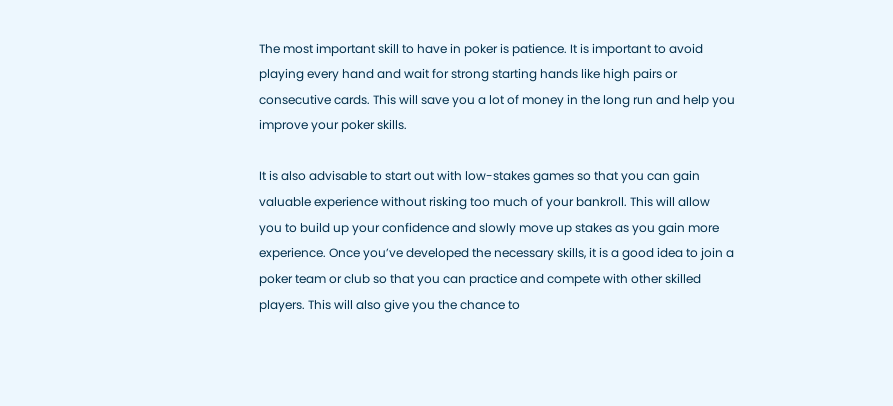The most important skill to have in poker is patience. It is important to avoid playing every hand and wait for strong starting hands like high pairs or consecutive cards. This will save you a lot of money in the long run and help you improve your poker skills.

It is also advisable to start out with low-stakes games so that you can gain valuable experience without risking too much of your bankroll. This will allow you to build up your confidence and slowly move up stakes as you gain more experience. Once you’ve developed the necessary skills, it is a good idea to join a poker team or club so that you can practice and compete with other skilled players. This will also give you the chance to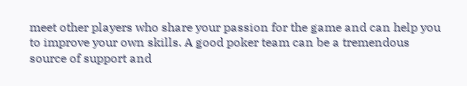meet other players who share your passion for the game and can help you to improve your own skills. A good poker team can be a tremendous source of support and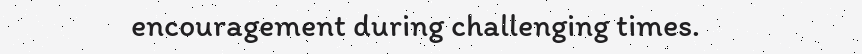encouragement during challenging times.